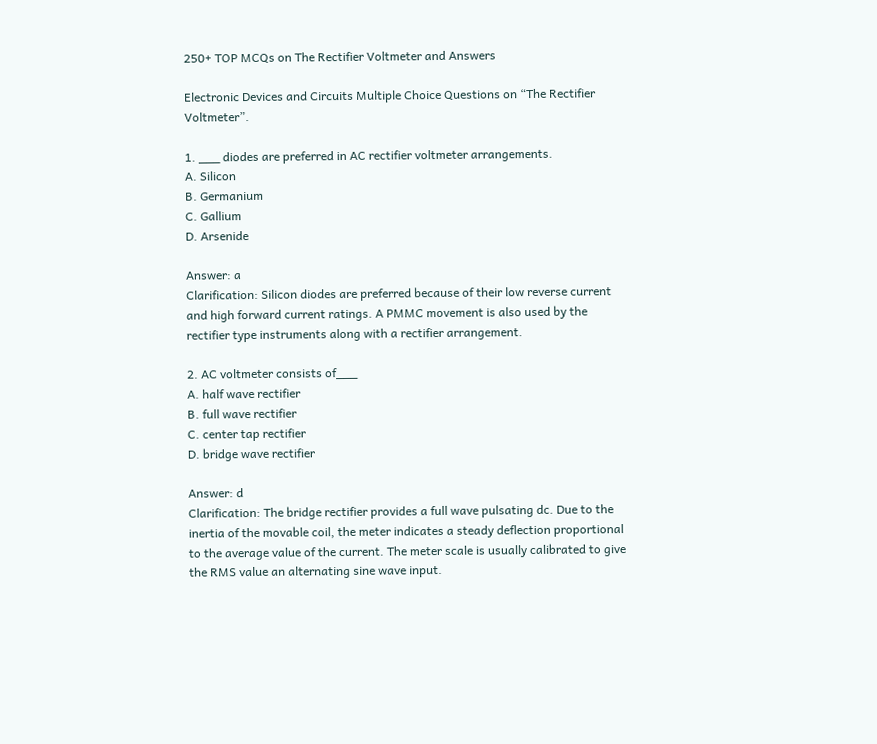250+ TOP MCQs on The Rectifier Voltmeter and Answers

Electronic Devices and Circuits Multiple Choice Questions on “The Rectifier Voltmeter”.

1. ___ diodes are preferred in AC rectifier voltmeter arrangements.
A. Silicon
B. Germanium
C. Gallium
D. Arsenide

Answer: a
Clarification: Silicon diodes are preferred because of their low reverse current and high forward current ratings. A PMMC movement is also used by the rectifier type instruments along with a rectifier arrangement.

2. AC voltmeter consists of___
A. half wave rectifier
B. full wave rectifier
C. center tap rectifier
D. bridge wave rectifier

Answer: d
Clarification: The bridge rectifier provides a full wave pulsating dc. Due to the inertia of the movable coil, the meter indicates a steady deflection proportional to the average value of the current. The meter scale is usually calibrated to give the RMS value an alternating sine wave input.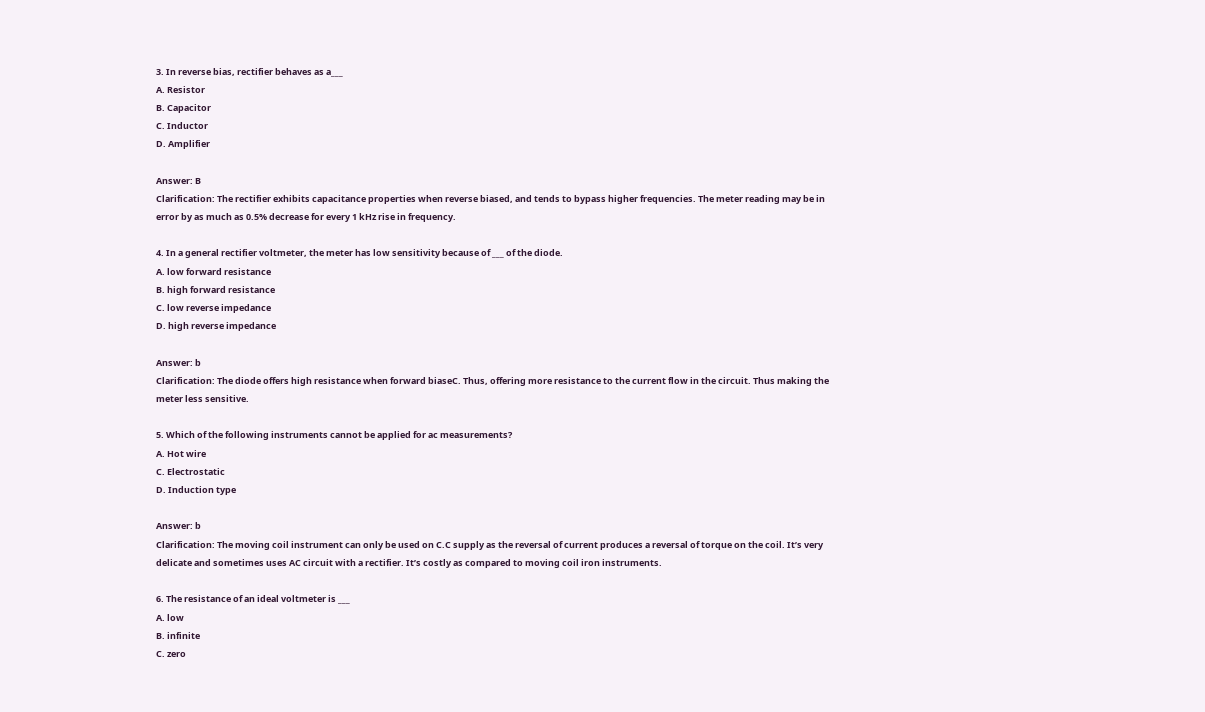3. In reverse bias, rectifier behaves as a___
A. Resistor
B. Capacitor
C. Inductor
D. Amplifier

Answer: B
Clarification: The rectifier exhibits capacitance properties when reverse biased, and tends to bypass higher frequencies. The meter reading may be in error by as much as 0.5% decrease for every 1 kHz rise in frequency.

4. In a general rectifier voltmeter, the meter has low sensitivity because of ___ of the diode.
A. low forward resistance
B. high forward resistance
C. low reverse impedance
D. high reverse impedance

Answer: b
Clarification: The diode offers high resistance when forward biaseC. Thus, offering more resistance to the current flow in the circuit. Thus making the meter less sensitive.

5. Which of the following instruments cannot be applied for ac measurements?
A. Hot wire
C. Electrostatic
D. Induction type

Answer: b
Clarification: The moving coil instrument can only be used on C.C supply as the reversal of current produces a reversal of torque on the coil. It’s very delicate and sometimes uses AC circuit with a rectifier. It’s costly as compared to moving coil iron instruments.

6. The resistance of an ideal voltmeter is ___
A. low
B. infinite
C. zero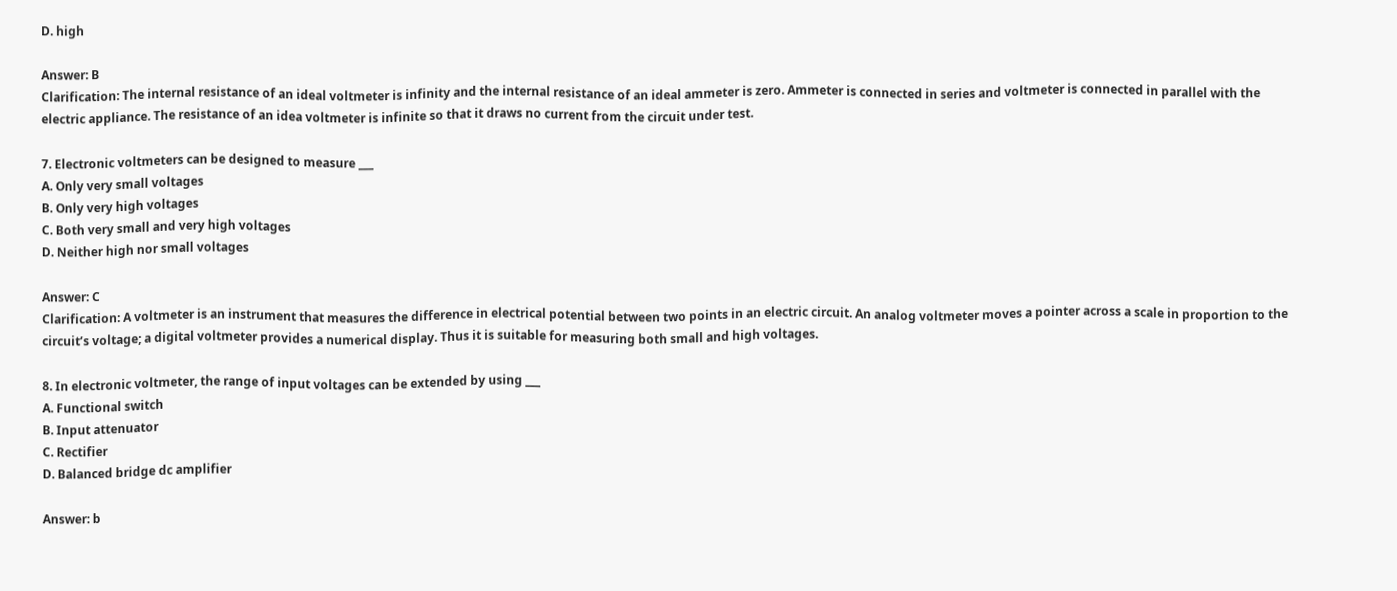D. high

Answer: B
Clarification: The internal resistance of an ideal voltmeter is infinity and the internal resistance of an ideal ammeter is zero. Ammeter is connected in series and voltmeter is connected in parallel with the electric appliance. The resistance of an idea voltmeter is infinite so that it draws no current from the circuit under test.

7. Electronic voltmeters can be designed to measure ___
A. Only very small voltages
B. Only very high voltages
C. Both very small and very high voltages
D. Neither high nor small voltages

Answer: C
Clarification: A voltmeter is an instrument that measures the difference in electrical potential between two points in an electric circuit. An analog voltmeter moves a pointer across a scale in proportion to the circuit’s voltage; a digital voltmeter provides a numerical display. Thus it is suitable for measuring both small and high voltages.

8. In electronic voltmeter, the range of input voltages can be extended by using ___
A. Functional switch
B. Input attenuator
C. Rectifier
D. Balanced bridge dc amplifier

Answer: b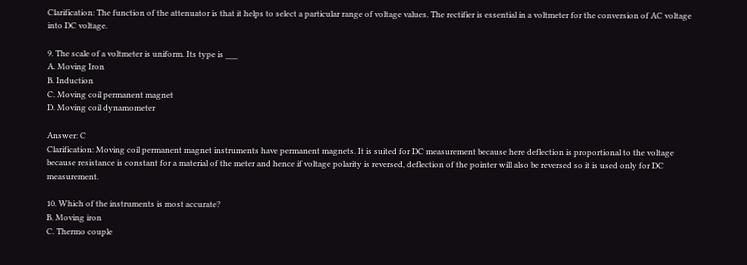Clarification: The function of the attenuator is that it helps to select a particular range of voltage values. The rectifier is essential in a voltmeter for the conversion of AC voltage into DC voltage.

9. The scale of a voltmeter is uniform. Its type is ___
A. Moving Iron
B. Induction
C. Moving coil permanent magnet
D. Moving coil dynamometer

Answer: C
Clarification: Moving coil permanent magnet instruments have permanent magnets. It is suited for DC measurement because here deflection is proportional to the voltage because resistance is constant for a material of the meter and hence if voltage polarity is reversed, deflection of the pointer will also be reversed so it is used only for DC measurement.

10. Which of the instruments is most accurate?
B. Moving iron
C. Thermo couple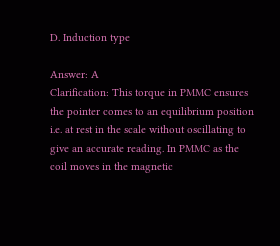D. Induction type

Answer: A
Clarification: This torque in PMMC ensures the pointer comes to an equilibrium position i.e. at rest in the scale without oscillating to give an accurate reading. In PMMC as the coil moves in the magnetic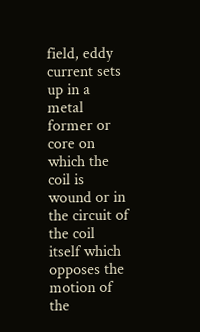field, eddy current sets up in a metal former or core on which the coil is wound or in the circuit of the coil itself which opposes the motion of the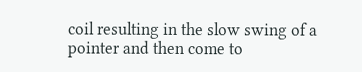coil resulting in the slow swing of a pointer and then come to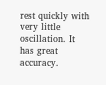rest quickly with very little oscillation. It has great accuracy.